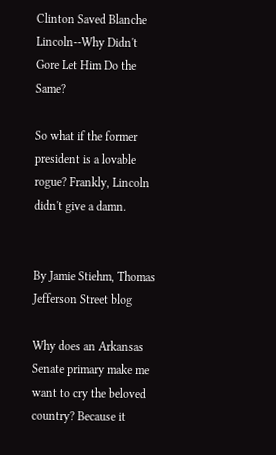Clinton Saved Blanche Lincoln--Why Didn't Gore Let Him Do the Same?

So what if the former president is a lovable rogue? Frankly, Lincoln didn't give a damn.


By Jamie Stiehm, Thomas Jefferson Street blog

Why does an Arkansas Senate primary make me want to cry the beloved country? Because it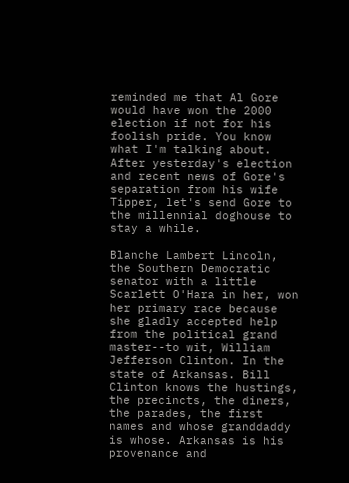reminded me that Al Gore would have won the 2000 election if not for his foolish pride. You know what I'm talking about. After yesterday's election and recent news of Gore's separation from his wife Tipper, let's send Gore to the millennial doghouse to stay a while.

Blanche Lambert Lincoln, the Southern Democratic senator with a little Scarlett O'Hara in her, won her primary race because she gladly accepted help from the political grand master--to wit, William Jefferson Clinton. In the state of Arkansas. Bill Clinton knows the hustings, the precincts, the diners, the parades, the first names and whose granddaddy is whose. Arkansas is his provenance and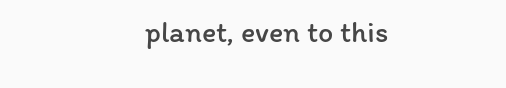planet, even to this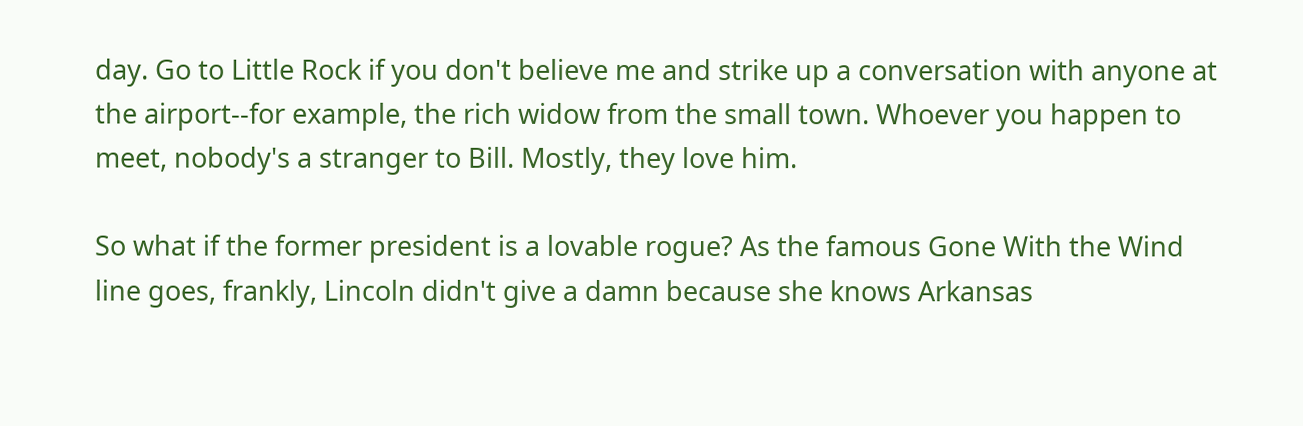day. Go to Little Rock if you don't believe me and strike up a conversation with anyone at the airport--for example, the rich widow from the small town. Whoever you happen to meet, nobody's a stranger to Bill. Mostly, they love him.

So what if the former president is a lovable rogue? As the famous Gone With the Wind line goes, frankly, Lincoln didn't give a damn because she knows Arkansas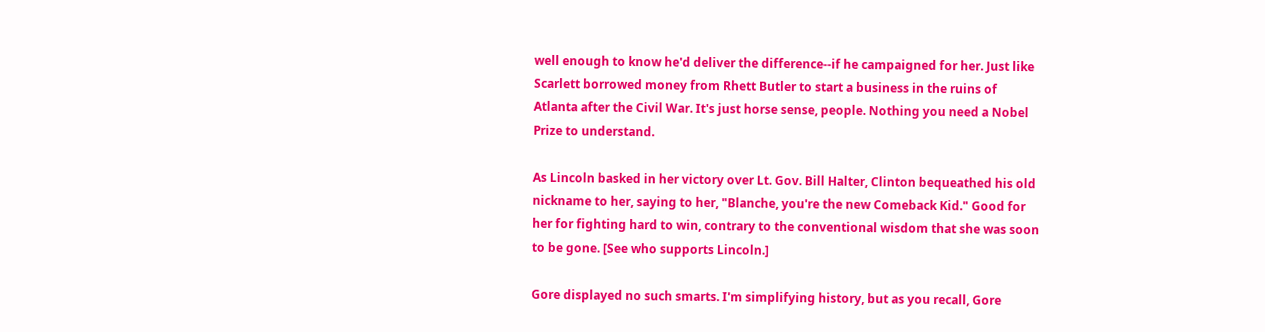well enough to know he'd deliver the difference--if he campaigned for her. Just like Scarlett borrowed money from Rhett Butler to start a business in the ruins of Atlanta after the Civil War. It's just horse sense, people. Nothing you need a Nobel Prize to understand.

As Lincoln basked in her victory over Lt. Gov. Bill Halter, Clinton bequeathed his old nickname to her, saying to her, "Blanche, you're the new Comeback Kid." Good for her for fighting hard to win, contrary to the conventional wisdom that she was soon to be gone. [See who supports Lincoln.]

Gore displayed no such smarts. I'm simplifying history, but as you recall, Gore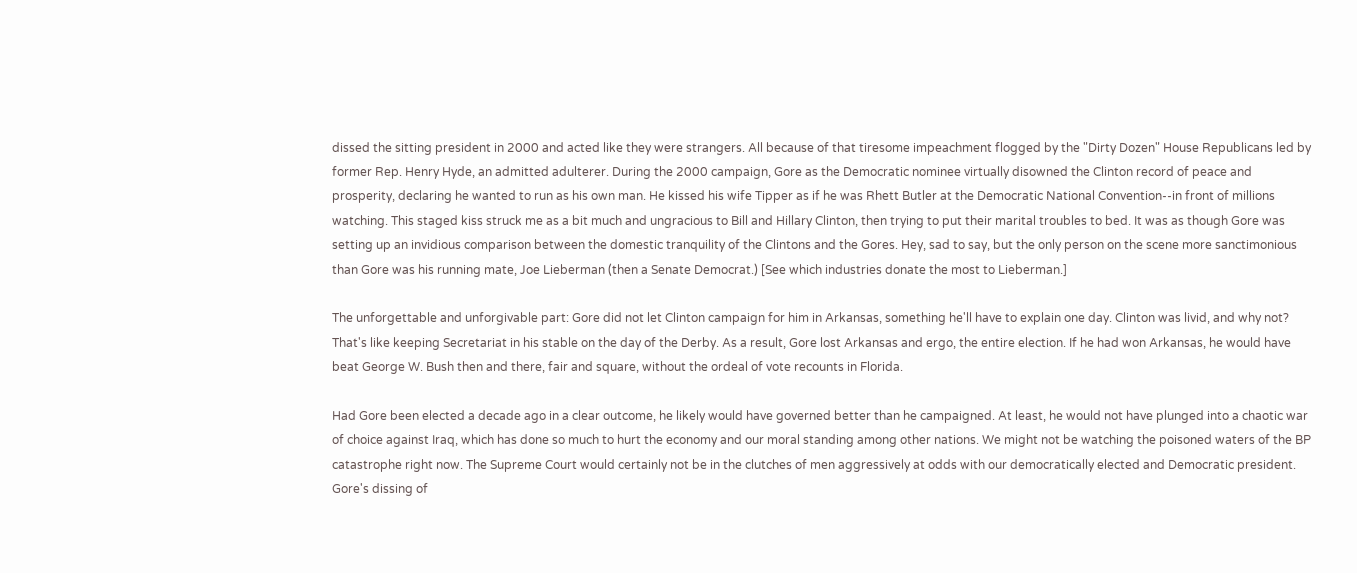dissed the sitting president in 2000 and acted like they were strangers. All because of that tiresome impeachment flogged by the "Dirty Dozen" House Republicans led by former Rep. Henry Hyde, an admitted adulterer. During the 2000 campaign, Gore as the Democratic nominee virtually disowned the Clinton record of peace and prosperity, declaring he wanted to run as his own man. He kissed his wife Tipper as if he was Rhett Butler at the Democratic National Convention--in front of millions watching. This staged kiss struck me as a bit much and ungracious to Bill and Hillary Clinton, then trying to put their marital troubles to bed. It was as though Gore was setting up an invidious comparison between the domestic tranquility of the Clintons and the Gores. Hey, sad to say, but the only person on the scene more sanctimonious than Gore was his running mate, Joe Lieberman (then a Senate Democrat.) [See which industries donate the most to Lieberman.]

The unforgettable and unforgivable part: Gore did not let Clinton campaign for him in Arkansas, something he'll have to explain one day. Clinton was livid, and why not? That's like keeping Secretariat in his stable on the day of the Derby. As a result, Gore lost Arkansas and ergo, the entire election. If he had won Arkansas, he would have beat George W. Bush then and there, fair and square, without the ordeal of vote recounts in Florida.

Had Gore been elected a decade ago in a clear outcome, he likely would have governed better than he campaigned. At least, he would not have plunged into a chaotic war of choice against Iraq, which has done so much to hurt the economy and our moral standing among other nations. We might not be watching the poisoned waters of the BP catastrophe right now. The Supreme Court would certainly not be in the clutches of men aggressively at odds with our democratically elected and Democratic president. Gore's dissing of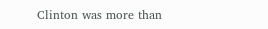Clinton was more than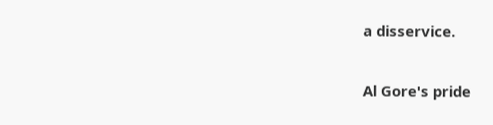a disservice.

Al Gore's pride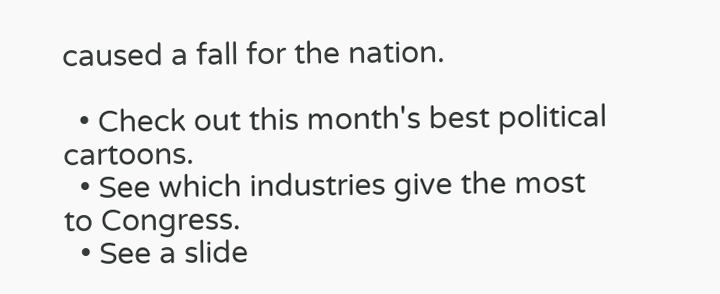caused a fall for the nation.

  • Check out this month's best political cartoons.
  • See which industries give the most to Congress.
  • See a slide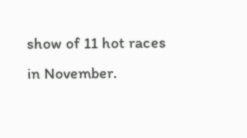show of 11 hot races in November.